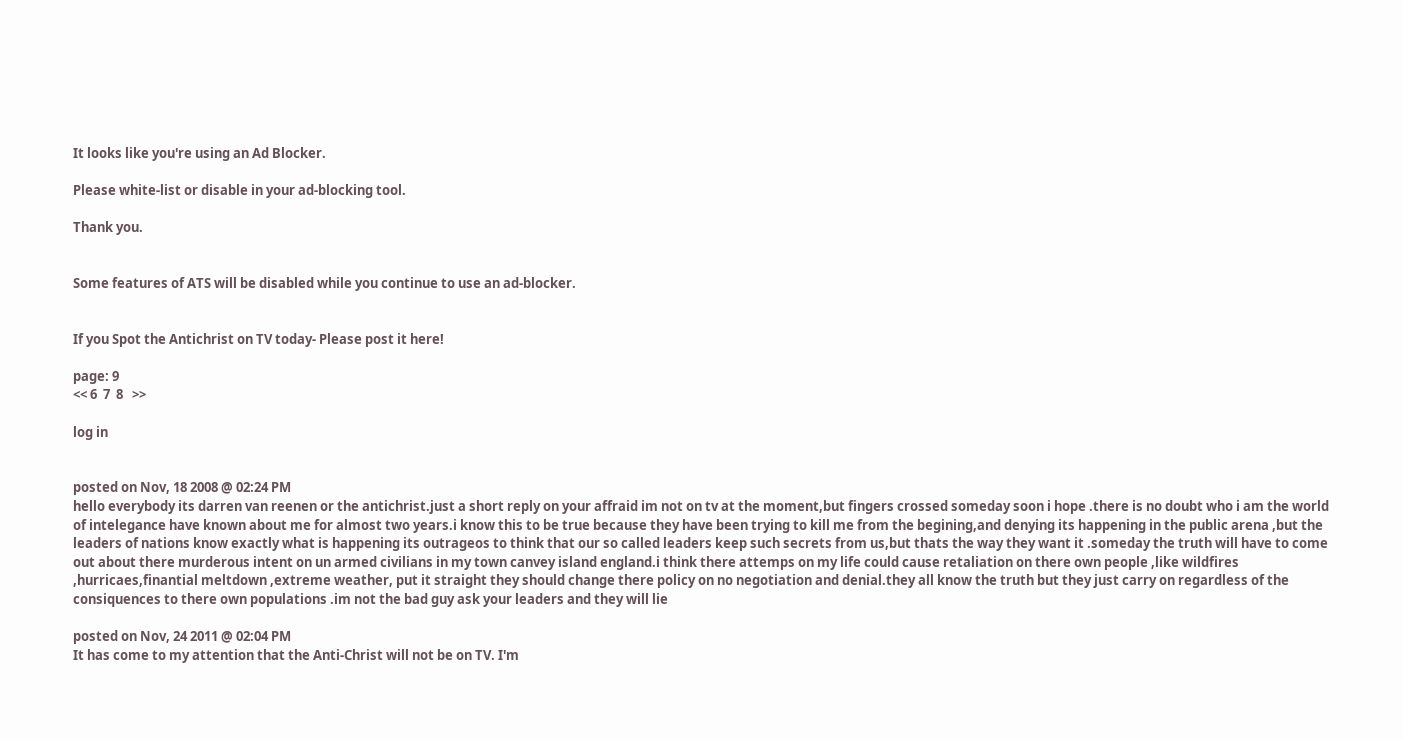It looks like you're using an Ad Blocker.

Please white-list or disable in your ad-blocking tool.

Thank you.


Some features of ATS will be disabled while you continue to use an ad-blocker.


If you Spot the Antichrist on TV today- Please post it here!

page: 9
<< 6  7  8   >>

log in


posted on Nov, 18 2008 @ 02:24 PM
hello everybody its darren van reenen or the antichrist.just a short reply on your affraid im not on tv at the moment,but fingers crossed someday soon i hope .there is no doubt who i am the world of intelegance have known about me for almost two years.i know this to be true because they have been trying to kill me from the begining,and denying its happening in the public arena ,but the leaders of nations know exactly what is happening its outrageos to think that our so called leaders keep such secrets from us,but thats the way they want it .someday the truth will have to come out about there murderous intent on un armed civilians in my town canvey island england.i think there attemps on my life could cause retaliation on there own people ,like wildfires ,hurricaes,finantial meltdown ,extreme weather, put it straight they should change there policy on no negotiation and denial.they all know the truth but they just carry on regardless of the consiquences to there own populations .im not the bad guy ask your leaders and they will lie

posted on Nov, 24 2011 @ 02:04 PM
It has come to my attention that the Anti-Christ will not be on TV. I'm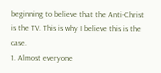beginning to believe that the Anti-Christ is the TV. This is why I believe this is the case.
1. Almost everyone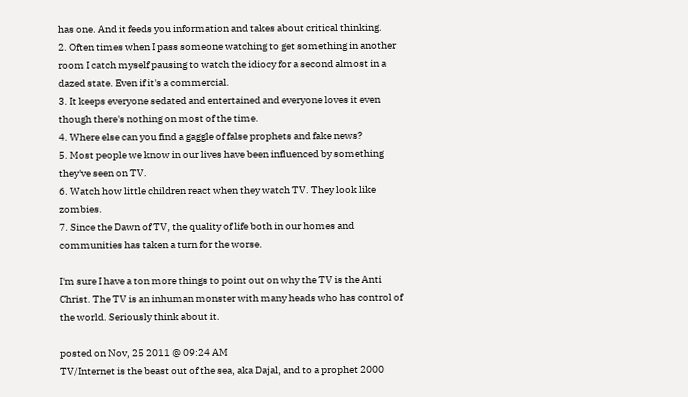has one. And it feeds you information and takes about critical thinking.
2. Often times when I pass someone watching to get something in another room I catch myself pausing to watch the idiocy for a second almost in a dazed state. Even if it's a commercial.
3. It keeps everyone sedated and entertained and everyone loves it even though there's nothing on most of the time.
4. Where else can you find a gaggle of false prophets and fake news?
5. Most people we know in our lives have been influenced by something they've seen on TV.
6. Watch how little children react when they watch TV. They look like zombies.
7. Since the Dawn of TV, the quality of life both in our homes and communities has taken a turn for the worse.

I'm sure I have a ton more things to point out on why the TV is the Anti Christ. The TV is an inhuman monster with many heads who has control of the world. Seriously think about it.

posted on Nov, 25 2011 @ 09:24 AM
TV/Internet is the beast out of the sea, aka Dajal, and to a prophet 2000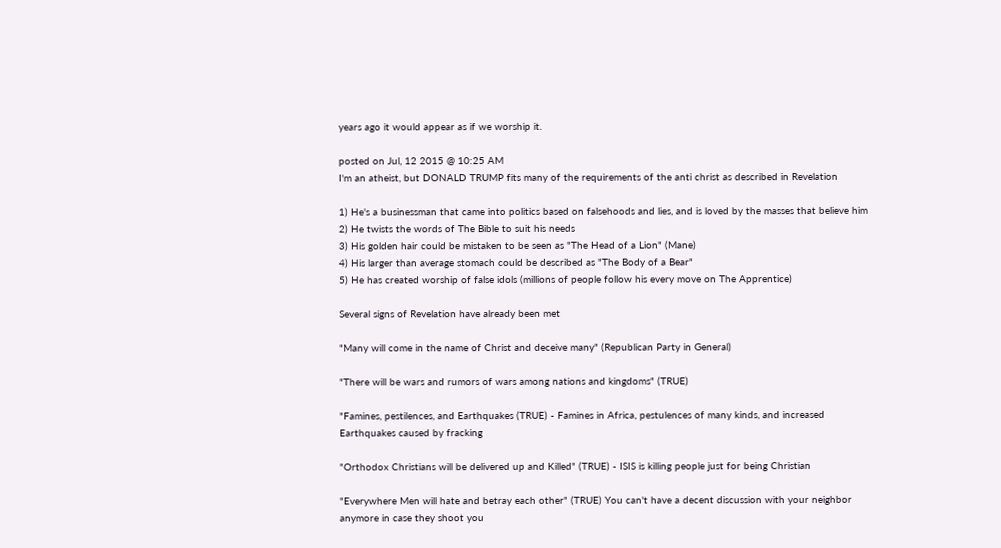years ago it would appear as if we worship it.

posted on Jul, 12 2015 @ 10:25 AM
I'm an atheist, but DONALD TRUMP fits many of the requirements of the anti christ as described in Revelation

1) He's a businessman that came into politics based on falsehoods and lies, and is loved by the masses that believe him
2) He twists the words of The Bible to suit his needs
3) His golden hair could be mistaken to be seen as "The Head of a Lion" (Mane)
4) His larger than average stomach could be described as "The Body of a Bear"
5) He has created worship of false idols (millions of people follow his every move on The Apprentice)

Several signs of Revelation have already been met

"Many will come in the name of Christ and deceive many" (Republican Party in General)

"There will be wars and rumors of wars among nations and kingdoms" (TRUE)

"Famines, pestilences, and Earthquakes (TRUE) - Famines in Africa, pestulences of many kinds, and increased Earthquakes caused by fracking

"Orthodox Christians will be delivered up and Killed" (TRUE) - ISIS is killing people just for being Christian

"Everywhere Men will hate and betray each other" (TRUE) You can't have a decent discussion with your neighbor anymore in case they shoot you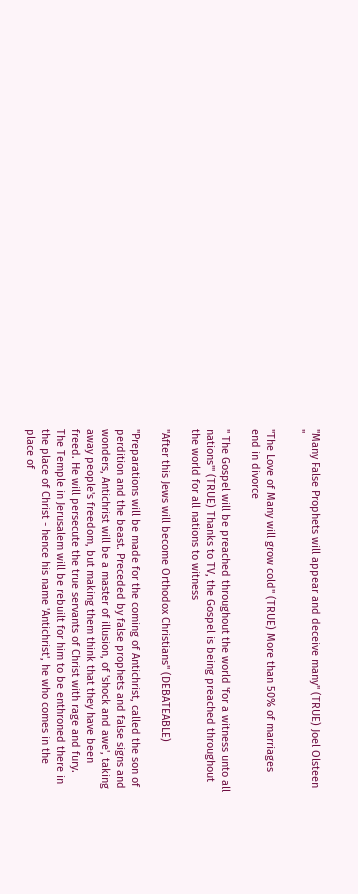"Many False Prophets will appear and deceive many" (TRUE) Joel Olsteen "

"The Love of Many will grow cold" (TRUE) More than 50% of marriages end in divorce

" The Gospel will be preached throughout the world 'for a witness unto all nations'" (TRUE) Thanks to TV, the Gospel is being preached throughout the world for all nations to witness

"After this Jews will become Orthodox Christians" (DEBATEABLE)

"Preparations will be made for the coming of Antichrist, called the son of perdition and the beast. Preceded by false prophets and false signs and wonders, Antichrist will be a master of illusion, of 'shock and awe', taking away people's freedom, but making them think that they have been freed. He will persecute the true servants of Christ with rage and fury. The Temple in Jerusalem will be rebuilt for him to be enthroned there in the place of Christ - hence his name 'Antichrist', he who comes in the place of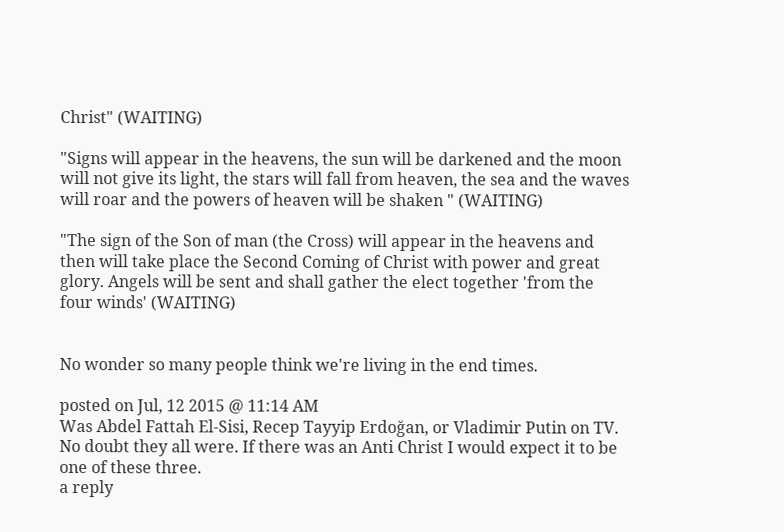Christ" (WAITING)

"Signs will appear in the heavens, the sun will be darkened and the moon will not give its light, the stars will fall from heaven, the sea and the waves will roar and the powers of heaven will be shaken " (WAITING)

"The sign of the Son of man (the Cross) will appear in the heavens and then will take place the Second Coming of Christ with power and great glory. Angels will be sent and shall gather the elect together 'from the four winds' (WAITING)


No wonder so many people think we're living in the end times.

posted on Jul, 12 2015 @ 11:14 AM
Was Abdel Fattah El-Sisi, Recep Tayyip Erdoğan, or Vladimir Putin on TV.
No doubt they all were. If there was an Anti Christ I would expect it to be one of these three.
a reply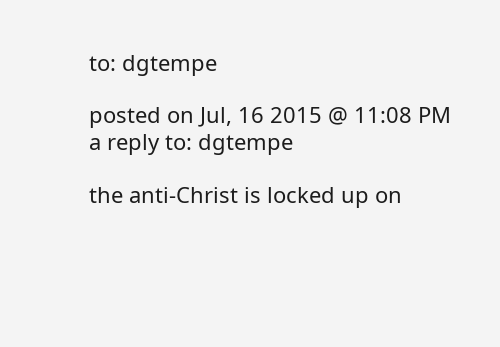to: dgtempe

posted on Jul, 16 2015 @ 11:08 PM
a reply to: dgtempe

the anti-Christ is locked up on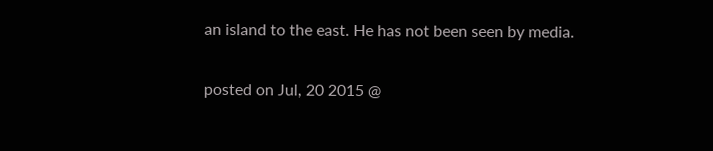an island to the east. He has not been seen by media.

posted on Jul, 20 2015 @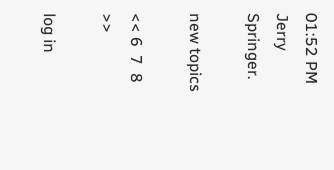01:52 PM
Jerry Springer.

new topics

<< 6  7  8   >>

log in